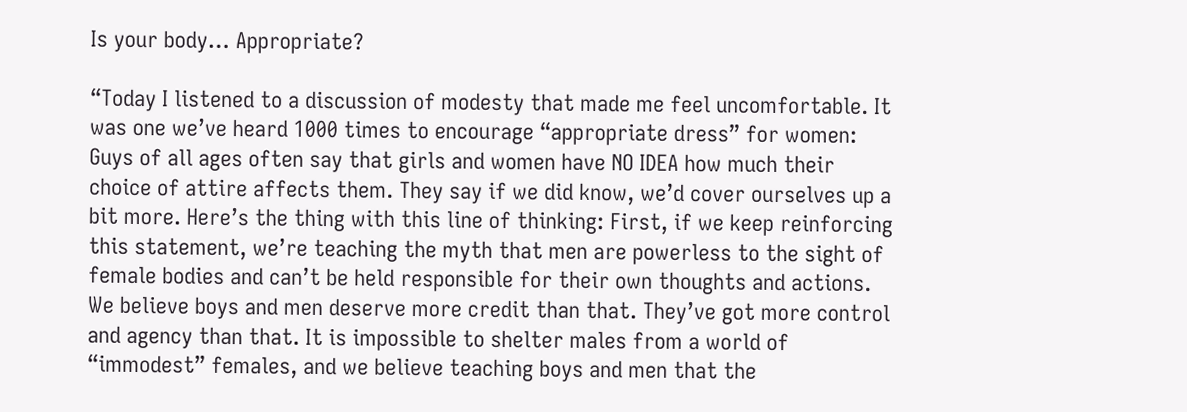Is your body… Appropriate?

“Today I listened to a discussion of modesty that made me feel uncomfortable. It was one we’ve heard 1000 times to encourage “appropriate dress” for women: Guys of all ages often say that girls and women have NO IDEA how much their choice of attire affects them. They say if we did know, we’d cover ourselves up a bit more. Here’s the thing with this line of thinking: First, if we keep reinforcing this statement, we’re teaching the myth that men are powerless to the sight of female bodies and can’t be held responsible for their own thoughts and actions. We believe boys and men deserve more credit than that. They’ve got more control and agency than that. It is impossible to shelter males from a world of “immodest” females, and we believe teaching boys and men that the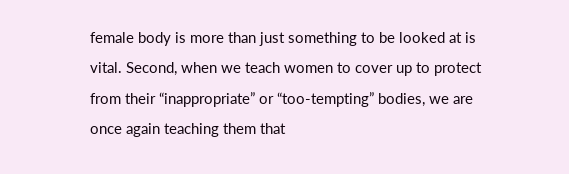female body is more than just something to be looked at is vital. Second, when we teach women to cover up to protect from their “inappropriate” or “too-tempting” bodies, we are once again teaching them that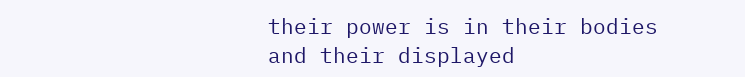their power is in their bodies and their displayed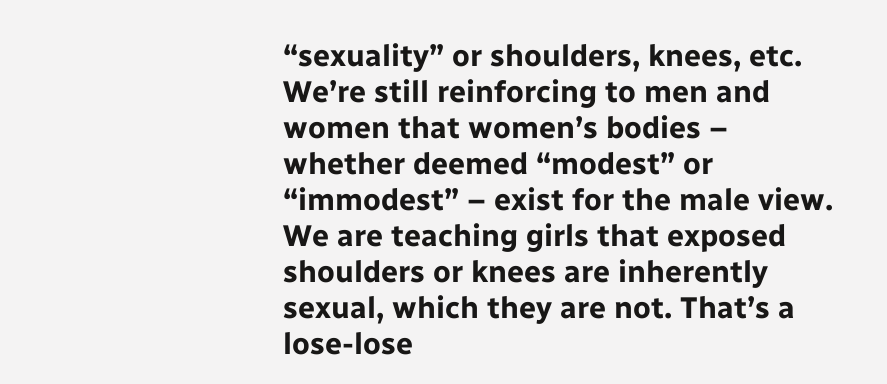“sexuality” or shoulders, knees, etc. We’re still reinforcing to men and women that women’s bodies – whether deemed “modest” or “immodest” – exist for the male view. We are teaching girls that exposed shoulders or knees are inherently sexual, which they are not. That’s a lose-lose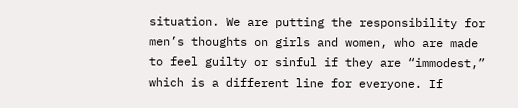situation. We are putting the responsibility for men’s thoughts on girls and women, who are made to feel guilty or sinful if they are “immodest,” which is a different line for everyone. If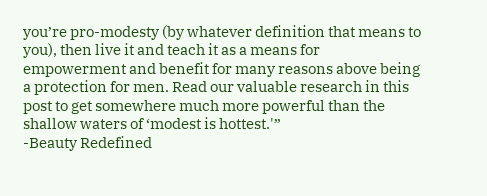you’re pro-modesty (by whatever definition that means to you), then live it and teach it as a means for empowerment and benefit for many reasons above being a protection for men. Read our valuable research in this post to get somewhere much more powerful than the shallow waters of ‘modest is hottest.'”
-Beauty Redefined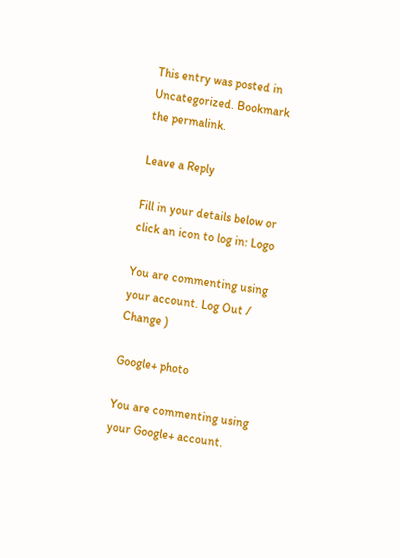This entry was posted in Uncategorized. Bookmark the permalink.

Leave a Reply

Fill in your details below or click an icon to log in: Logo

You are commenting using your account. Log Out /  Change )

Google+ photo

You are commenting using your Google+ account.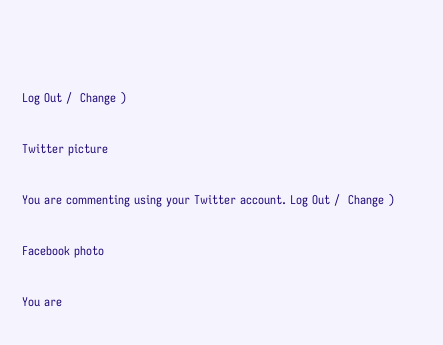Log Out /  Change )

Twitter picture

You are commenting using your Twitter account. Log Out /  Change )

Facebook photo

You are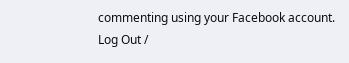commenting using your Facebook account. Log Out /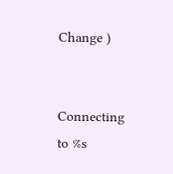Change )


Connecting to %s